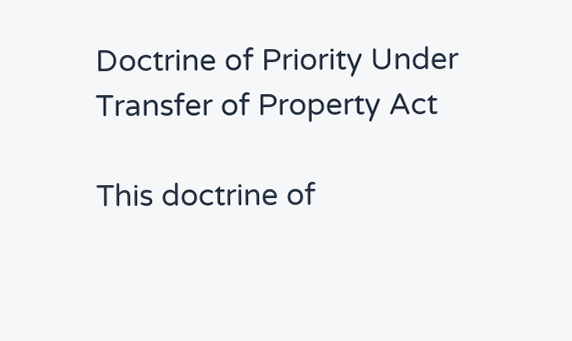Doctrine of Priority Under Transfer of Property Act

This doctrine of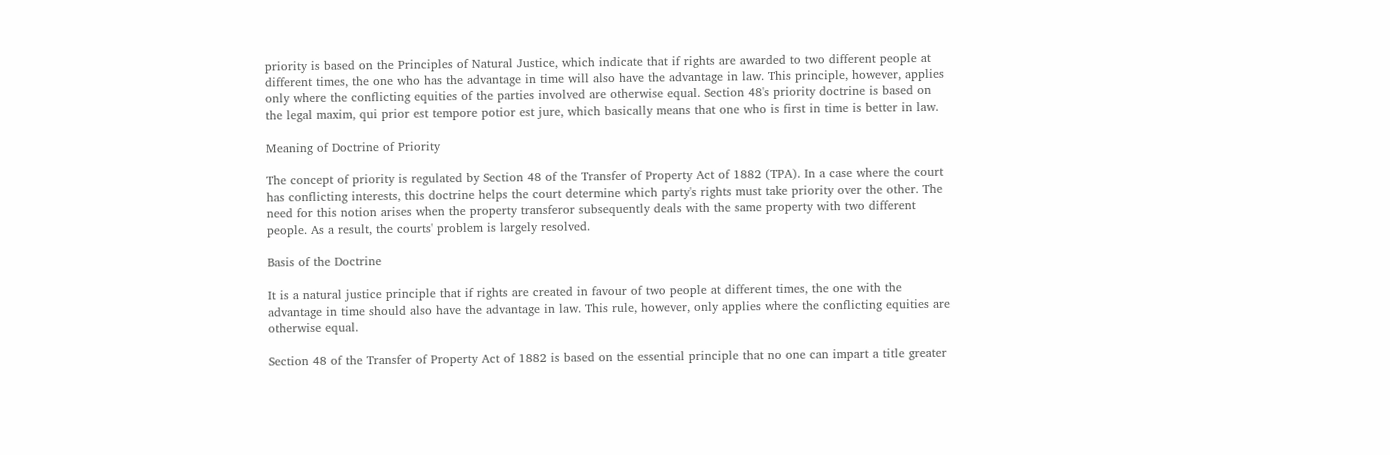priority is based on the Principles of Natural Justice, which indicate that if rights are awarded to two different people at different times, the one who has the advantage in time will also have the advantage in law. This principle, however, applies only where the conflicting equities of the parties involved are otherwise equal. Section 48's priority doctrine is based on the legal maxim, qui prior est tempore potior est jure, which basically means that one who is first in time is better in law.

Meaning of Doctrine of Priority

The concept of priority is regulated by Section 48 of the Transfer of Property Act of 1882 (TPA). In a case where the court has conflicting interests, this doctrine helps the court determine which party's rights must take priority over the other. The need for this notion arises when the property transferor subsequently deals with the same property with two different people. As a result, the courts' problem is largely resolved.

Basis of the Doctrine

It is a natural justice principle that if rights are created in favour of two people at different times, the one with the advantage in time should also have the advantage in law. This rule, however, only applies where the conflicting equities are otherwise equal.

Section 48 of the Transfer of Property Act of 1882 is based on the essential principle that no one can impart a title greater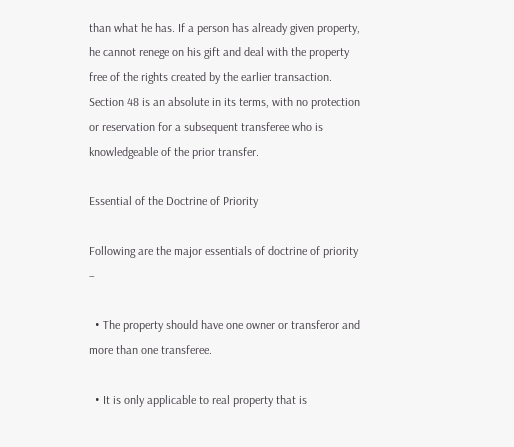than what he has. If a person has already given property, he cannot renege on his gift and deal with the property free of the rights created by the earlier transaction. Section 48 is an absolute in its terms, with no protection or reservation for a subsequent transferee who is knowledgeable of the prior transfer.

Essential of the Doctrine of Priority

Following are the major essentials of doctrine of priority −

  • The property should have one owner or transferor and more than one transferee.

  • It is only applicable to real property that is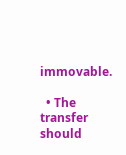immovable.

  • The transfer should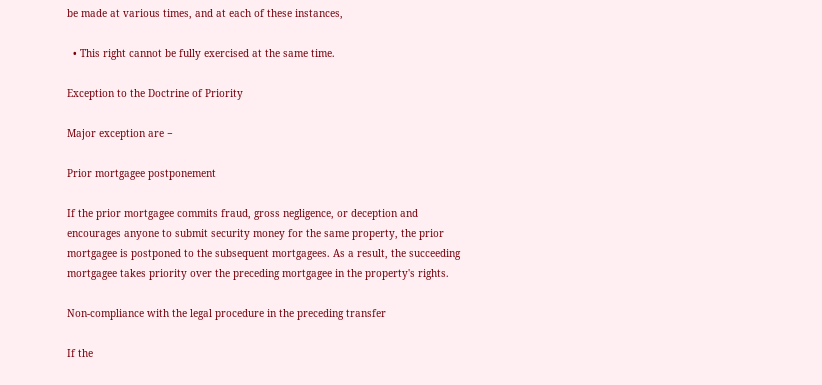be made at various times, and at each of these instances,

  • This right cannot be fully exercised at the same time.

Exception to the Doctrine of Priority

Major exception are −

Prior mortgagee postponement

If the prior mortgagee commits fraud, gross negligence, or deception and encourages anyone to submit security money for the same property, the prior mortgagee is postponed to the subsequent mortgagees. As a result, the succeeding mortgagee takes priority over the preceding mortgagee in the property's rights.

Non-compliance with the legal procedure in the preceding transfer

If the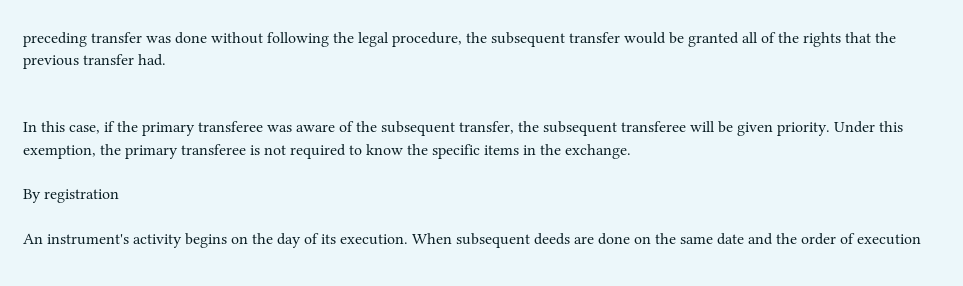preceding transfer was done without following the legal procedure, the subsequent transfer would be granted all of the rights that the previous transfer had.


In this case, if the primary transferee was aware of the subsequent transfer, the subsequent transferee will be given priority. Under this exemption, the primary transferee is not required to know the specific items in the exchange.

By registration

An instrument's activity begins on the day of its execution. When subsequent deeds are done on the same date and the order of execution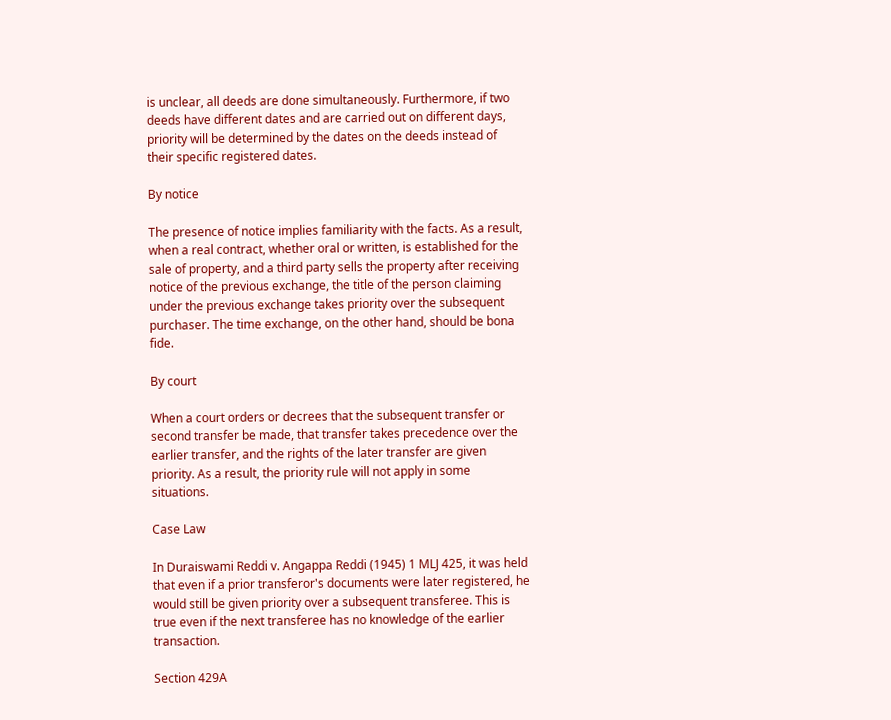is unclear, all deeds are done simultaneously. Furthermore, if two deeds have different dates and are carried out on different days, priority will be determined by the dates on the deeds instead of their specific registered dates.

By notice

The presence of notice implies familiarity with the facts. As a result, when a real contract, whether oral or written, is established for the sale of property, and a third party sells the property after receiving notice of the previous exchange, the title of the person claiming under the previous exchange takes priority over the subsequent purchaser. The time exchange, on the other hand, should be bona fide.

By court

When a court orders or decrees that the subsequent transfer or second transfer be made, that transfer takes precedence over the earlier transfer, and the rights of the later transfer are given priority. As a result, the priority rule will not apply in some situations.

Case Law

In Duraiswami Reddi v. Angappa Reddi (1945) 1 MLJ 425, it was held that even if a prior transferor's documents were later registered, he would still be given priority over a subsequent transferee. This is true even if the next transferee has no knowledge of the earlier transaction.

Section 429A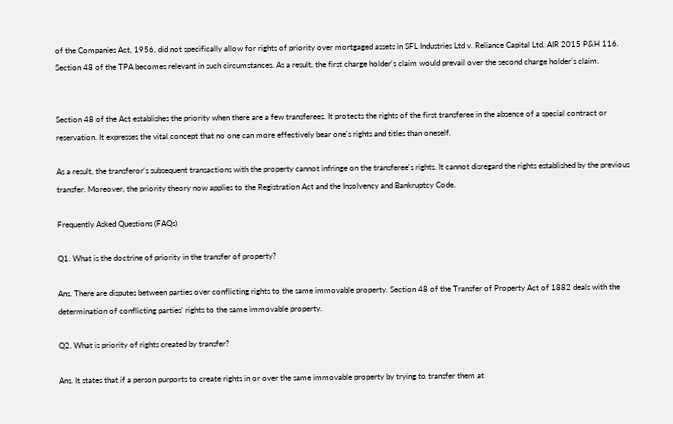of the Companies Act, 1956, did not specifically allow for rights of priority over mortgaged assets in SFL Industries Ltd v. Reliance Capital Ltd, AIR 2015 P&H 116. Section 48 of the TPA becomes relevant in such circumstances. As a result, the first charge holder's claim would prevail over the second charge holder's claim.


Section 48 of the Act establishes the priority when there are a few transferees. It protects the rights of the first transferee in the absence of a special contract or reservation. It expresses the vital concept that no one can more effectively bear one's rights and titles than oneself.

As a result, the transferor's subsequent transactions with the property cannot infringe on the transferee's rights. It cannot disregard the rights established by the previous transfer. Moreover, the priority theory now applies to the Registration Act and the Insolvency and Bankruptcy Code.

Frequently Asked Questions (FAQs)

Q1. What is the doctrine of priority in the transfer of property?

Ans. There are disputes between parties over conflicting rights to the same immovable property. Section 48 of the Transfer of Property Act of 1882 deals with the determination of conflicting parties' rights to the same immovable property.

Q2. What is priority of rights created by transfer?

Ans. It states that if a person purports to create rights in or over the same immovable property by trying to transfer them at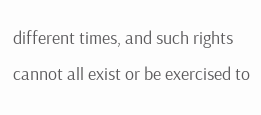different times, and such rights cannot all exist or be exercised to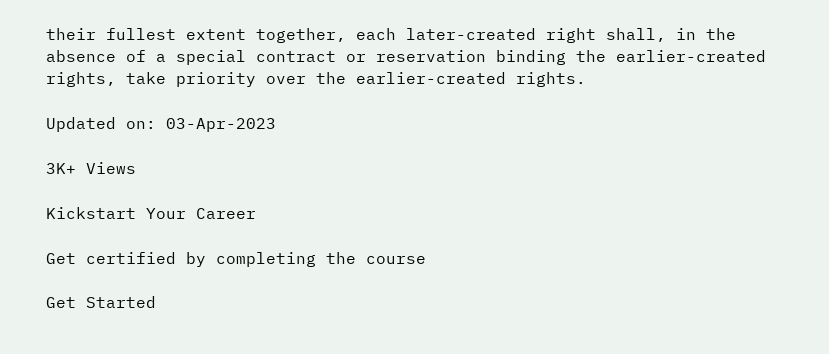their fullest extent together, each later-created right shall, in the absence of a special contract or reservation binding the earlier-created rights, take priority over the earlier-created rights.

Updated on: 03-Apr-2023

3K+ Views

Kickstart Your Career

Get certified by completing the course

Get Started